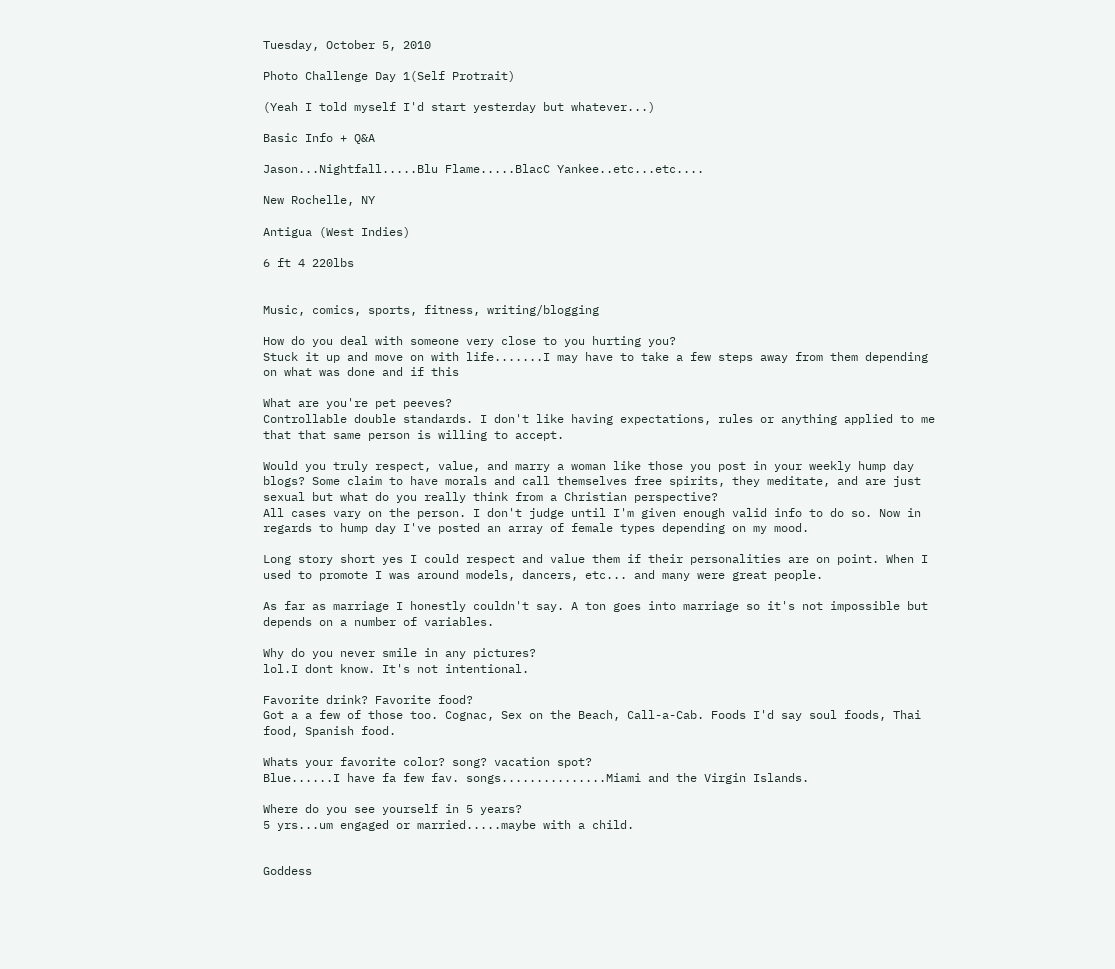Tuesday, October 5, 2010

Photo Challenge Day 1(Self Protrait)

(Yeah I told myself I'd start yesterday but whatever...)

Basic Info + Q&A

Jason...Nightfall.....Blu Flame.....BlacC Yankee..etc...etc....

New Rochelle, NY

Antigua (West Indies)

6 ft 4 220lbs


Music, comics, sports, fitness, writing/blogging

How do you deal with someone very close to you hurting you?
Stuck it up and move on with life.......I may have to take a few steps away from them depending on what was done and if this

What are you're pet peeves?
Controllable double standards. I don't like having expectations, rules or anything applied to me that that same person is willing to accept.

Would you truly respect, value, and marry a woman like those you post in your weekly hump day blogs? Some claim to have morals and call themselves free spirits, they meditate, and are just sexual but what do you really think from a Christian perspective?
All cases vary on the person. I don't judge until I'm given enough valid info to do so. Now in regards to hump day I've posted an array of female types depending on my mood.

Long story short yes I could respect and value them if their personalities are on point. When I used to promote I was around models, dancers, etc... and many were great people.

As far as marriage I honestly couldn't say. A ton goes into marriage so it's not impossible but depends on a number of variables.

Why do you never smile in any pictures?
lol.I dont know. It's not intentional.

Favorite drink? Favorite food?
Got a a few of those too. Cognac, Sex on the Beach, Call-a-Cab. Foods I'd say soul foods, Thai food, Spanish food.

Whats your favorite color? song? vacation spot?
Blue......I have fa few fav. songs...............Miami and the Virgin Islands.

Where do you see yourself in 5 years?
5 yrs...um engaged or married.....maybe with a child.


Goddess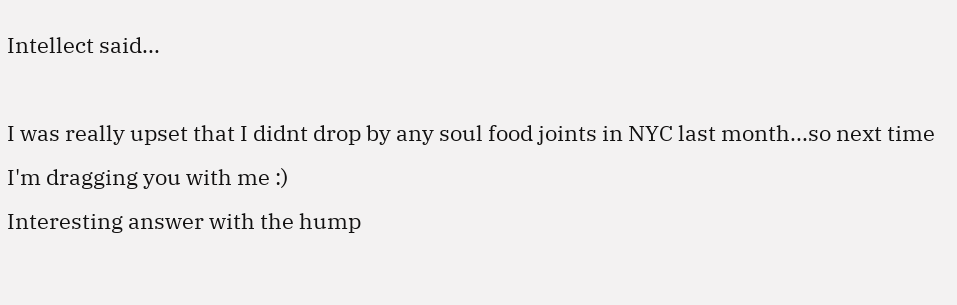Intellect said...

I was really upset that I didnt drop by any soul food joints in NYC last month...so next time I'm dragging you with me :)
Interesting answer with the hump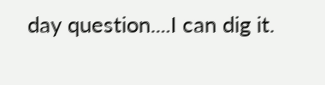day question....I can dig it.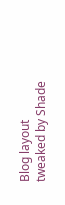Blog layout tweaked by Shade